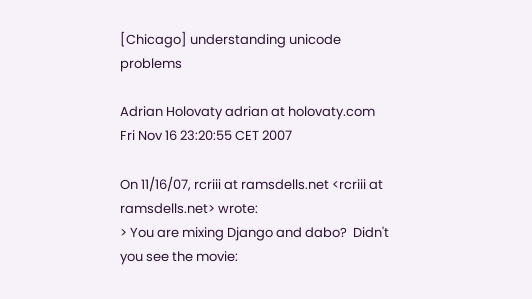[Chicago] understanding unicode problems

Adrian Holovaty adrian at holovaty.com
Fri Nov 16 23:20:55 CET 2007

On 11/16/07, rcriii at ramsdells.net <rcriii at ramsdells.net> wrote:
> You are mixing Django and dabo?  Didn't you see the movie: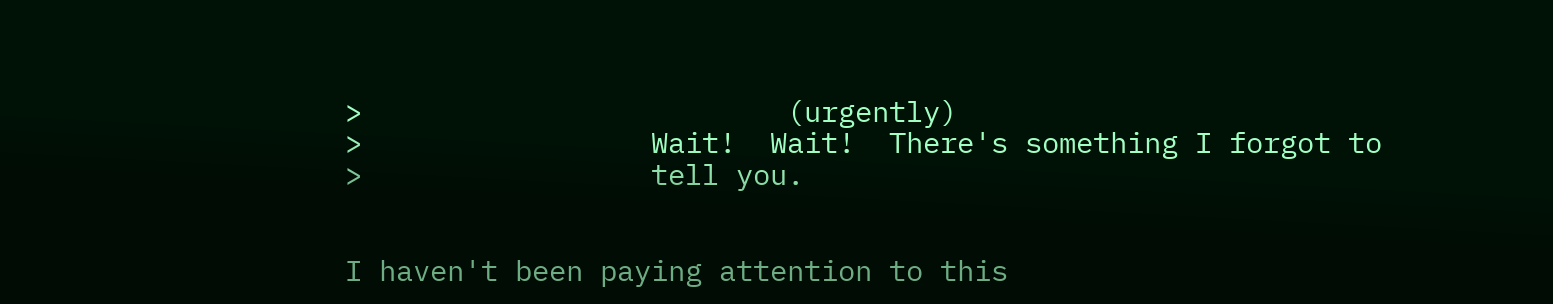>                         (urgently)
>                 Wait!  Wait!  There's something I forgot to
>                 tell you.


I haven't been paying attention to this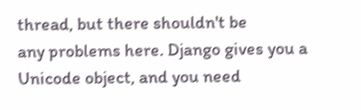thread, but there shouldn't be
any problems here. Django gives you a Unicode object, and you need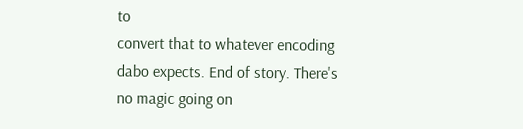to
convert that to whatever encoding dabo expects. End of story. There's
no magic going on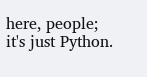here, people; it's just Python.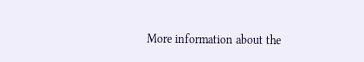More information about the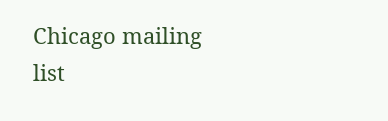Chicago mailing list